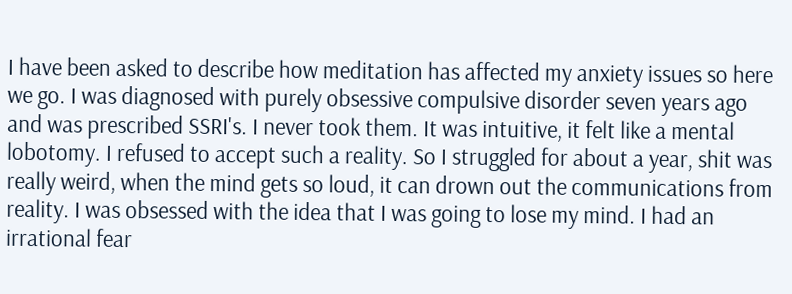I have been asked to describe how meditation has affected my anxiety issues so here we go. I was diagnosed with purely obsessive compulsive disorder seven years ago and was prescribed SSRI's. I never took them. It was intuitive, it felt like a mental lobotomy. I refused to accept such a reality. So I struggled for about a year, shit was really weird, when the mind gets so loud, it can drown out the communications from reality. I was obsessed with the idea that I was going to lose my mind. I had an irrational fear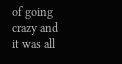of going crazy and it was all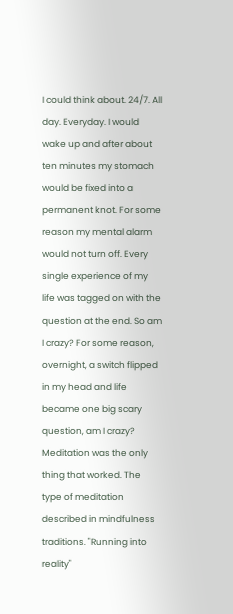I could think about. 24/7. All day. Everyday. I would wake up and after about ten minutes my stomach would be fixed into a permanent knot. For some reason my mental alarm would not turn off. Every single experience of my life was tagged on with the question at the end. So am I crazy? For some reason, overnight, a switch flipped in my head and life became one big scary question, am I crazy? Meditation was the only thing that worked. The type of meditation described in mindfulness traditions. "Running into reality"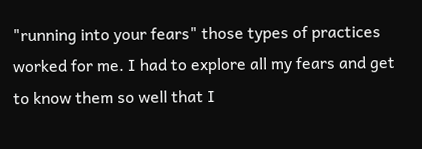"running into your fears" those types of practices worked for me. I had to explore all my fears and get to know them so well that I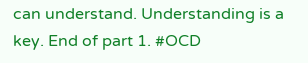can understand. Understanding is a key. End of part 1. #OCD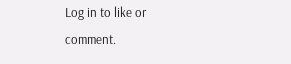Log in to like or comment.